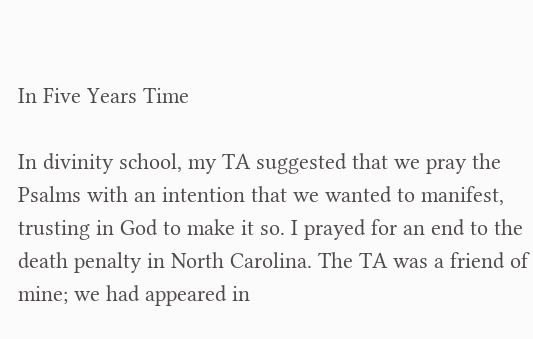In Five Years Time

In divinity school, my TA suggested that we pray the Psalms with an intention that we wanted to manifest, trusting in God to make it so. I prayed for an end to the death penalty in North Carolina. The TA was a friend of mine; we had appeared in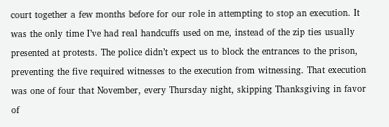court together a few months before for our role in attempting to stop an execution. It was the only time I’ve had real handcuffs used on me, instead of the zip ties usually presented at protests. The police didn’t expect us to block the entrances to the prison, preventing the five required witnesses to the execution from witnessing. That execution was one of four that November, every Thursday night, skipping Thanksgiving in favor of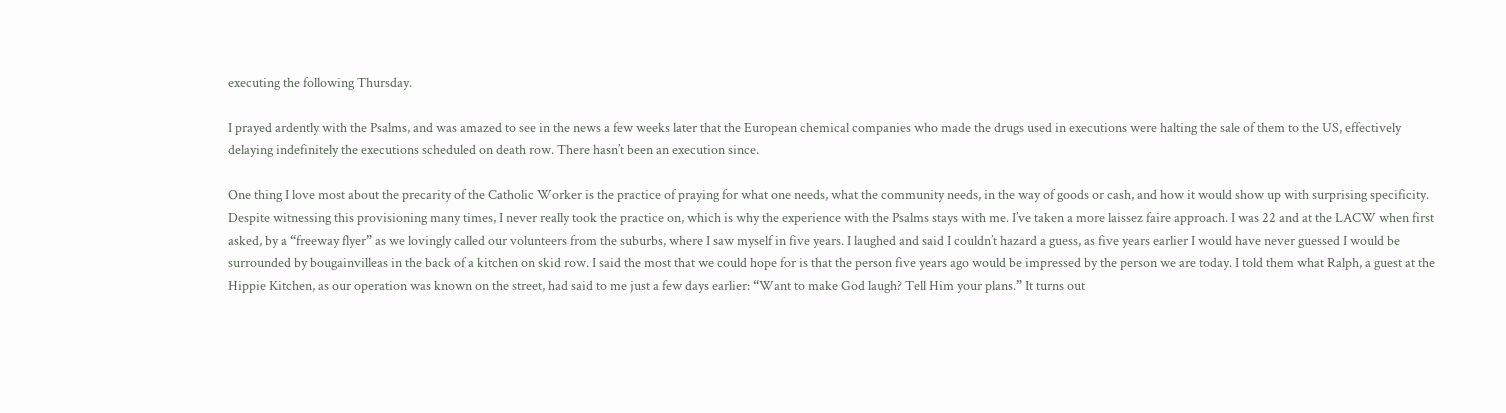executing the following Thursday.

I prayed ardently with the Psalms, and was amazed to see in the news a few weeks later that the European chemical companies who made the drugs used in executions were halting the sale of them to the US, effectively delaying indefinitely the executions scheduled on death row. There hasn’t been an execution since.

One thing I love most about the precarity of the Catholic Worker is the practice of praying for what one needs, what the community needs, in the way of goods or cash, and how it would show up with surprising specificity. Despite witnessing this provisioning many times, I never really took the practice on, which is why the experience with the Psalms stays with me. I’ve taken a more laissez faire approach. I was 22 and at the LACW when first asked, by a “freeway flyer” as we lovingly called our volunteers from the suburbs, where I saw myself in five years. I laughed and said I couldn’t hazard a guess, as five years earlier I would have never guessed I would be surrounded by bougainvilleas in the back of a kitchen on skid row. I said the most that we could hope for is that the person five years ago would be impressed by the person we are today. I told them what Ralph, a guest at the Hippie Kitchen, as our operation was known on the street, had said to me just a few days earlier: “Want to make God laugh? Tell Him your plans.” It turns out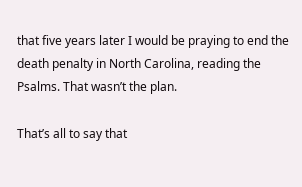that five years later I would be praying to end the death penalty in North Carolina, reading the Psalms. That wasn’t the plan.

That’s all to say that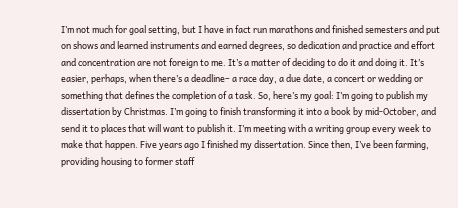I’m not much for goal setting, but I have in fact run marathons and finished semesters and put on shows and learned instruments and earned degrees, so dedication and practice and effort and concentration are not foreign to me. It’s a matter of deciding to do it and doing it. It’s easier, perhaps, when there’s a deadline– a race day, a due date, a concert or wedding or something that defines the completion of a task. So, here’s my goal: I’m going to publish my dissertation by Christmas. I’m going to finish transforming it into a book by mid-October, and send it to places that will want to publish it. I’m meeting with a writing group every week to make that happen. Five years ago I finished my dissertation. Since then, I’ve been farming, providing housing to former staff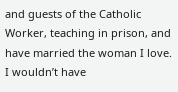and guests of the Catholic Worker, teaching in prison, and have married the woman I love. I wouldn’t have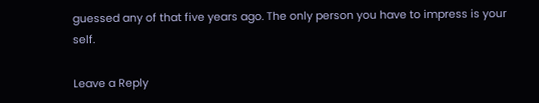guessed any of that five years ago. The only person you have to impress is your self.

Leave a Reply